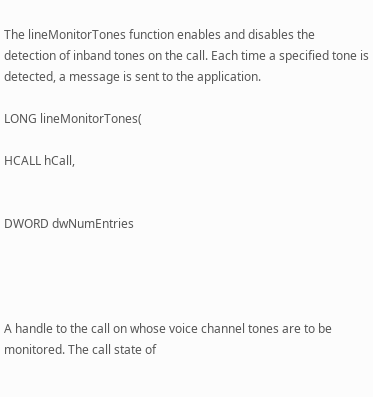The lineMonitorTones function enables and disables the detection of inband tones on the call. Each time a specified tone is detected, a message is sent to the application.

LONG lineMonitorTones(

HCALL hCall,


DWORD dwNumEntries




A handle to the call on whose voice channel tones are to be monitored. The call state of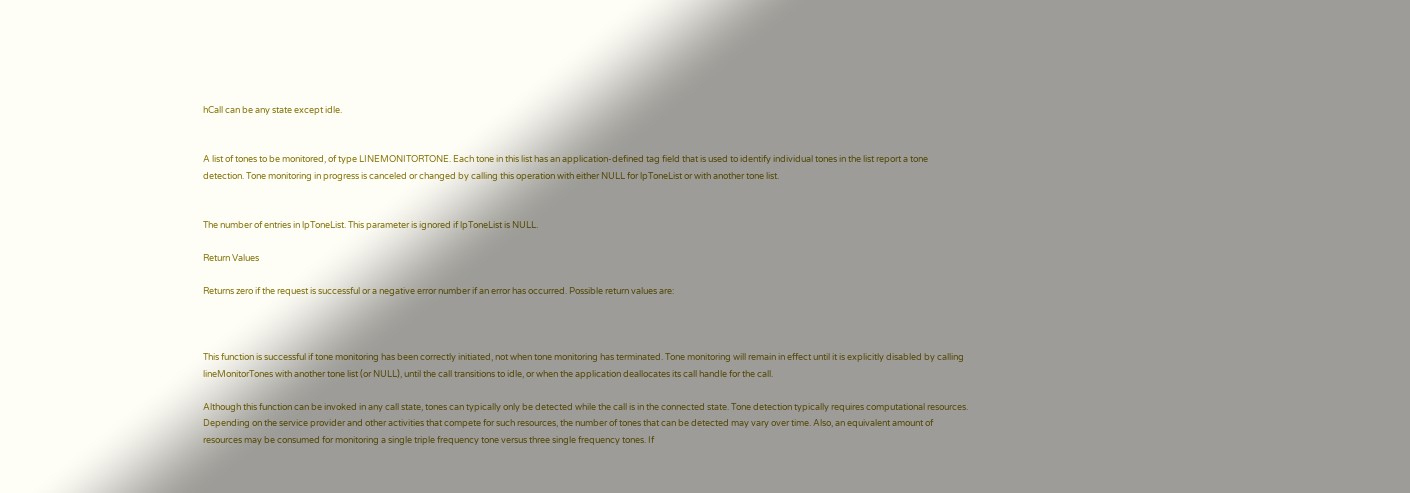hCall can be any state except idle.


A list of tones to be monitored, of type LINEMONITORTONE. Each tone in this list has an application-defined tag field that is used to identify individual tones in the list report a tone detection. Tone monitoring in progress is canceled or changed by calling this operation with either NULL for lpToneList or with another tone list.


The number of entries in lpToneList. This parameter is ignored if lpToneList is NULL.

Return Values

Returns zero if the request is successful or a negative error number if an error has occurred. Possible return values are:



This function is successful if tone monitoring has been correctly initiated, not when tone monitoring has terminated. Tone monitoring will remain in effect until it is explicitly disabled by calling lineMonitorTones with another tone list (or NULL), until the call transitions to idle, or when the application deallocates its call handle for the call.

Although this function can be invoked in any call state, tones can typically only be detected while the call is in the connected state. Tone detection typically requires computational resources. Depending on the service provider and other activities that compete for such resources, the number of tones that can be detected may vary over time. Also, an equivalent amount of resources may be consumed for monitoring a single triple frequency tone versus three single frequency tones. If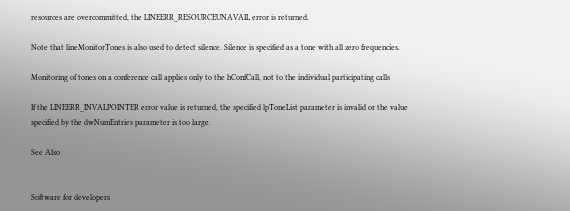resources are overcommitted, the LINEERR_RESOURCEUNAVAIL error is returned.

Note that lineMonitorTones is also used to detect silence. Silence is specified as a tone with all zero frequencies.

Monitoring of tones on a conference call applies only to the hConfCall, not to the individual participating calls

If the LINEERR_INVALPOINTER error value is returned, the specified lpToneList parameter is invalid or the value specified by the dwNumEntries parameter is too large.

See Also


Software for developers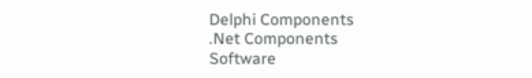Delphi Components
.Net Components
Software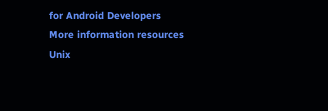for Android Developers
More information resources
Unix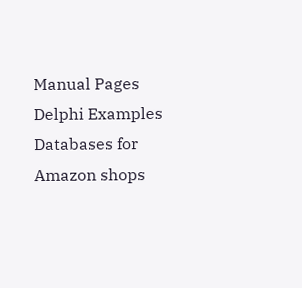Manual Pages
Delphi Examples
Databases for Amazon shops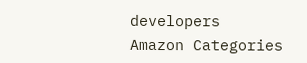developers
Amazon Categories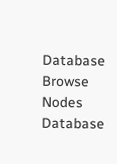Database
Browse Nodes Database